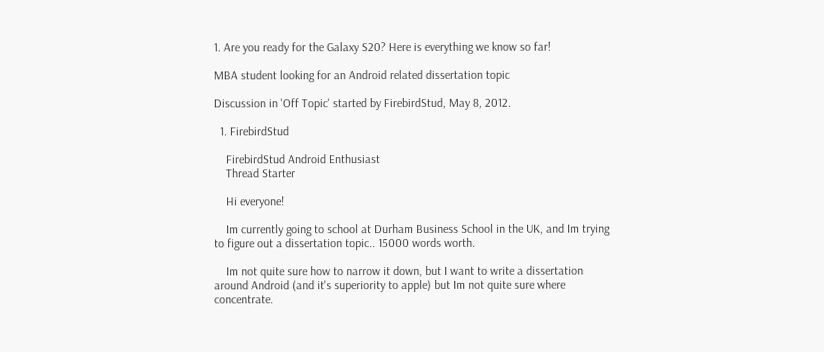1. Are you ready for the Galaxy S20? Here is everything we know so far!

MBA student looking for an Android related dissertation topic

Discussion in 'Off Topic' started by FirebirdStud, May 8, 2012.

  1. FirebirdStud

    FirebirdStud Android Enthusiast
    Thread Starter

    Hi everyone!

    Im currently going to school at Durham Business School in the UK, and Im trying to figure out a dissertation topic.. 15000 words worth.

    Im not quite sure how to narrow it down, but I want to write a dissertation around Android (and it's superiority to apple) but Im not quite sure where concentrate.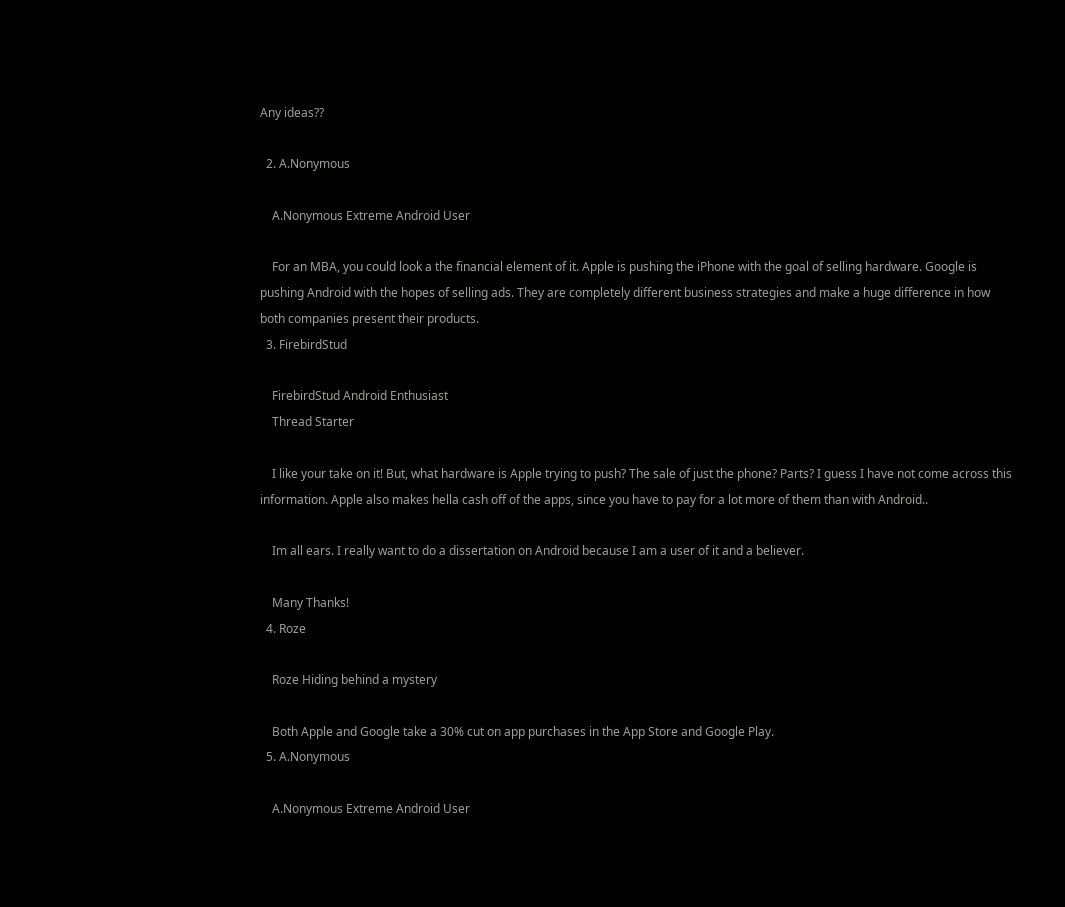Any ideas??

  2. A.Nonymous

    A.Nonymous Extreme Android User

    For an MBA, you could look a the financial element of it. Apple is pushing the iPhone with the goal of selling hardware. Google is pushing Android with the hopes of selling ads. They are completely different business strategies and make a huge difference in how both companies present their products.
  3. FirebirdStud

    FirebirdStud Android Enthusiast
    Thread Starter

    I like your take on it! But, what hardware is Apple trying to push? The sale of just the phone? Parts? I guess I have not come across this information. Apple also makes hella cash off of the apps, since you have to pay for a lot more of them than with Android..

    Im all ears. I really want to do a dissertation on Android because I am a user of it and a believer.

    Many Thanks!
  4. Roze

    Roze Hiding behind a mystery

    Both Apple and Google take a 30% cut on app purchases in the App Store and Google Play.
  5. A.Nonymous

    A.Nonymous Extreme Android User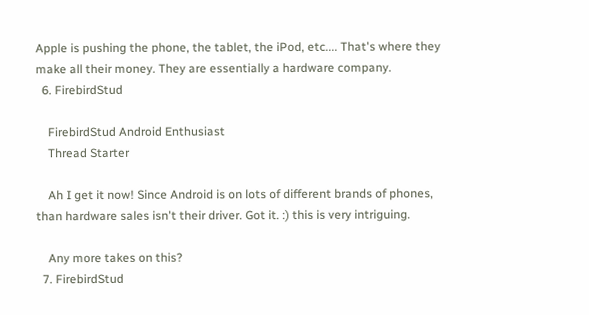Apple is pushing the phone, the tablet, the iPod, etc.... That's where they make all their money. They are essentially a hardware company.
  6. FirebirdStud

    FirebirdStud Android Enthusiast
    Thread Starter

    Ah I get it now! Since Android is on lots of different brands of phones, than hardware sales isn't their driver. Got it. :) this is very intriguing.

    Any more takes on this?
  7. FirebirdStud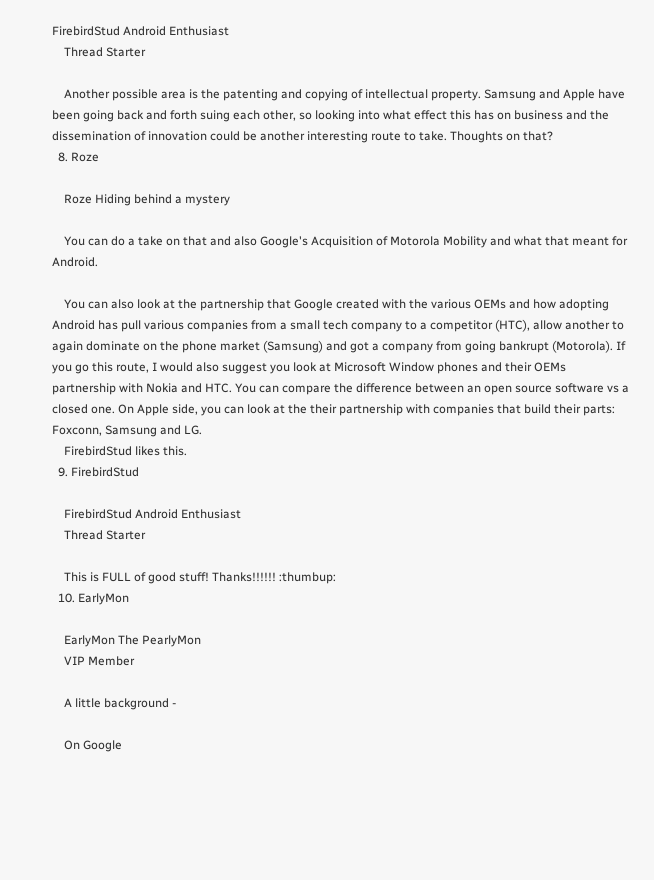FirebirdStud Android Enthusiast
    Thread Starter

    Another possible area is the patenting and copying of intellectual property. Samsung and Apple have been going back and forth suing each other, so looking into what effect this has on business and the dissemination of innovation could be another interesting route to take. Thoughts on that?
  8. Roze

    Roze Hiding behind a mystery

    You can do a take on that and also Google's Acquisition of Motorola Mobility and what that meant for Android.

    You can also look at the partnership that Google created with the various OEMs and how adopting Android has pull various companies from a small tech company to a competitor (HTC), allow another to again dominate on the phone market (Samsung) and got a company from going bankrupt (Motorola). If you go this route, I would also suggest you look at Microsoft Window phones and their OEMs partnership with Nokia and HTC. You can compare the difference between an open source software vs a closed one. On Apple side, you can look at the their partnership with companies that build their parts: Foxconn, Samsung and LG.
    FirebirdStud likes this.
  9. FirebirdStud

    FirebirdStud Android Enthusiast
    Thread Starter

    This is FULL of good stuff! Thanks!!!!!! :thumbup:
  10. EarlyMon

    EarlyMon The PearlyMon
    VIP Member

    A little background -

    On Google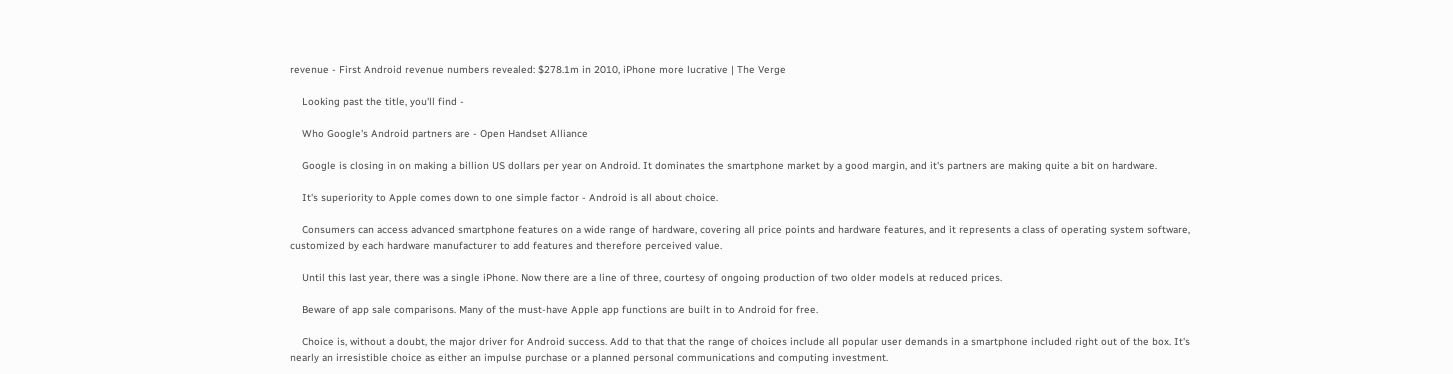revenue - First Android revenue numbers revealed: $278.1m in 2010, iPhone more lucrative | The Verge

    Looking past the title, you'll find -

    Who Google's Android partners are - Open Handset Alliance

    Google is closing in on making a billion US dollars per year on Android. It dominates the smartphone market by a good margin, and it's partners are making quite a bit on hardware.

    It's superiority to Apple comes down to one simple factor - Android is all about choice.

    Consumers can access advanced smartphone features on a wide range of hardware, covering all price points and hardware features, and it represents a class of operating system software, customized by each hardware manufacturer to add features and therefore perceived value.

    Until this last year, there was a single iPhone. Now there are a line of three, courtesy of ongoing production of two older models at reduced prices.

    Beware of app sale comparisons. Many of the must-have Apple app functions are built in to Android for free.

    Choice is, without a doubt, the major driver for Android success. Add to that that the range of choices include all popular user demands in a smartphone included right out of the box. It's nearly an irresistible choice as either an impulse purchase or a planned personal communications and computing investment.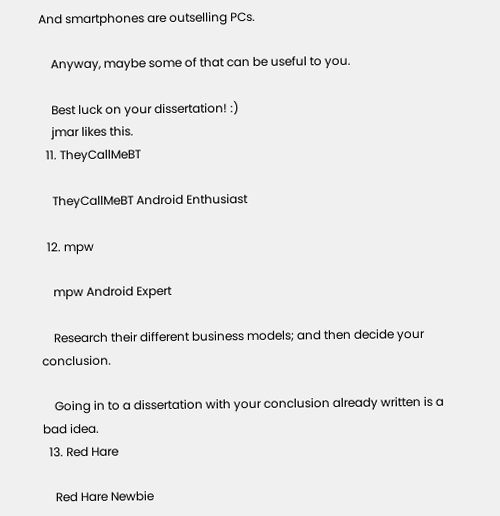And smartphones are outselling PCs.

    Anyway, maybe some of that can be useful to you.

    Best luck on your dissertation! :)
    jmar likes this.
  11. TheyCallMeBT

    TheyCallMeBT Android Enthusiast

  12. mpw

    mpw Android Expert

    Research their different business models; and then decide your conclusion.

    Going in to a dissertation with your conclusion already written is a bad idea.
  13. Red Hare

    Red Hare Newbie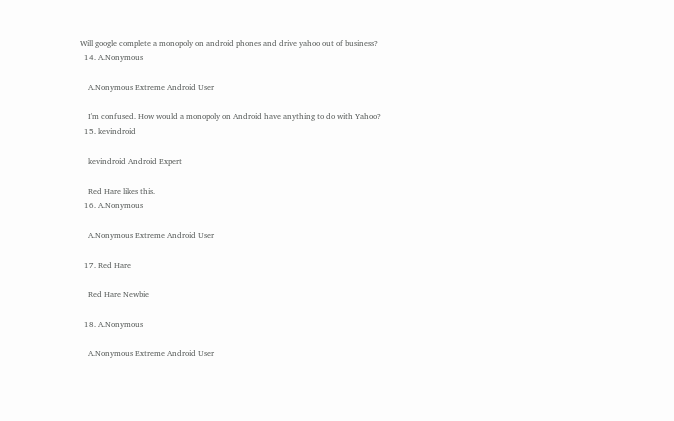Will google complete a monopoly on android phones and drive yahoo out of business?
  14. A.Nonymous

    A.Nonymous Extreme Android User

    I'm confused. How would a monopoly on Android have anything to do with Yahoo?
  15. kevindroid

    kevindroid Android Expert

    Red Hare likes this.
  16. A.Nonymous

    A.Nonymous Extreme Android User

  17. Red Hare

    Red Hare Newbie

  18. A.Nonymous

    A.Nonymous Extreme Android User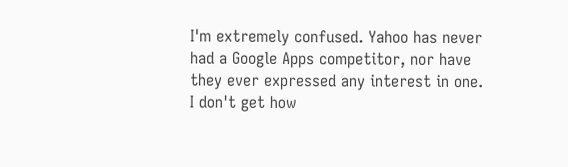I'm extremely confused. Yahoo has never had a Google Apps competitor, nor have they ever expressed any interest in one. I don't get how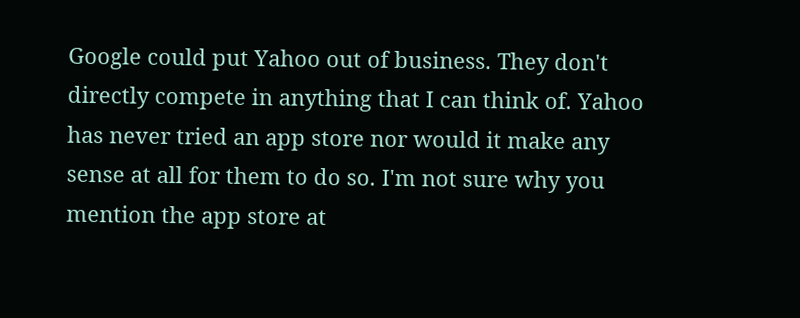Google could put Yahoo out of business. They don't directly compete in anything that I can think of. Yahoo has never tried an app store nor would it make any sense at all for them to do so. I'm not sure why you mention the app store at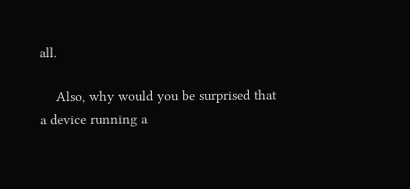all.

    Also, why would you be surprised that a device running a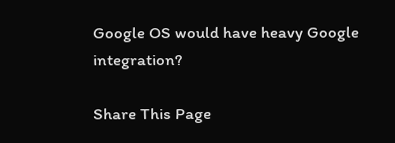Google OS would have heavy Google integration?

Share This Page